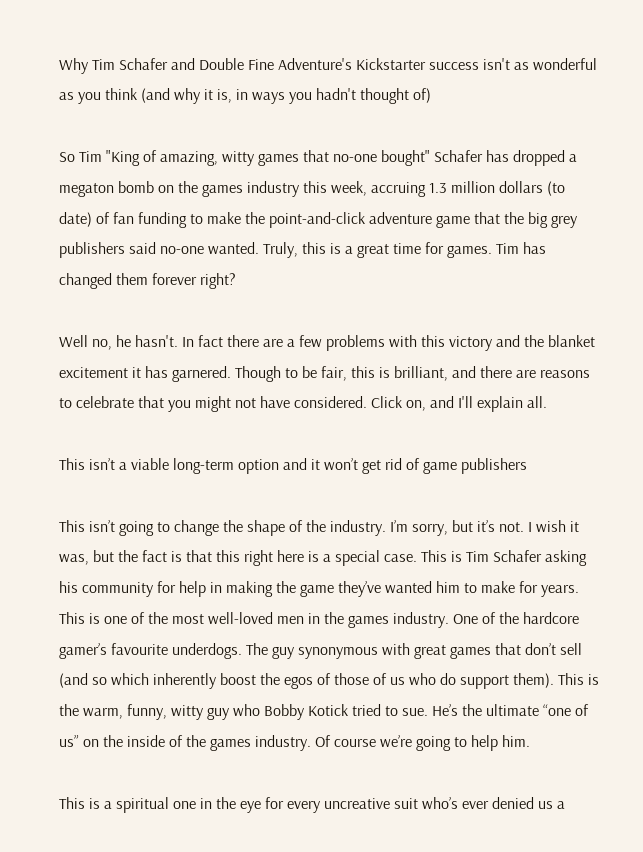Why Tim Schafer and Double Fine Adventure's Kickstarter success isn't as wonderful as you think (and why it is, in ways you hadn't thought of)

So Tim "King of amazing, witty games that no-one bought" Schafer has dropped a megaton bomb on the games industry this week, accruing 1.3 million dollars (to date) of fan funding to make the point-and-click adventure game that the big grey publishers said no-one wanted. Truly, this is a great time for games. Tim has changed them forever right?

Well no, he hasn't. In fact there are a few problems with this victory and the blanket excitement it has garnered. Though to be fair, this is brilliant, and there are reasons to celebrate that you might not have considered. Click on, and I'll explain all.

This isn’t a viable long-term option and it won’t get rid of game publishers

This isn’t going to change the shape of the industry. I’m sorry, but it’s not. I wish it was, but the fact is that this right here is a special case. This is Tim Schafer asking his community for help in making the game they’ve wanted him to make for years. This is one of the most well-loved men in the games industry. One of the hardcore gamer’s favourite underdogs. The guy synonymous with great games that don’t sell (and so which inherently boost the egos of those of us who do support them). This is the warm, funny, witty guy who Bobby Kotick tried to sue. He’s the ultimate “one of us” on the inside of the games industry. Of course we’re going to help him.

This is a spiritual one in the eye for every uncreative suit who’s ever denied us a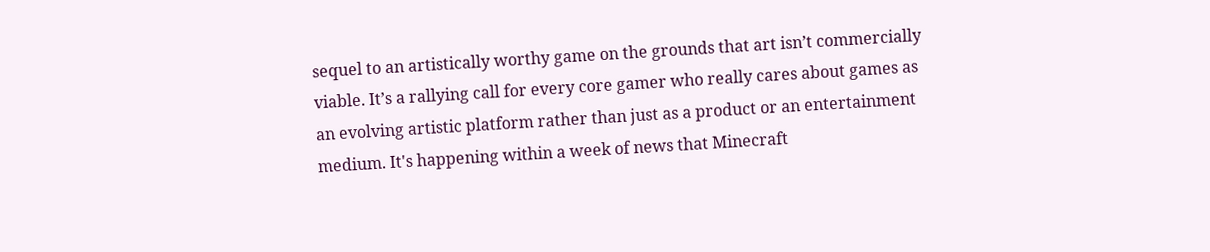sequel to an artistically worthy game on the grounds that art isn’t commercially viable. It’s a rallying call for every core gamer who really cares about games as an evolving artistic platform rather than just as a product or an entertainment medium. It's happening within a week of news that Minecraft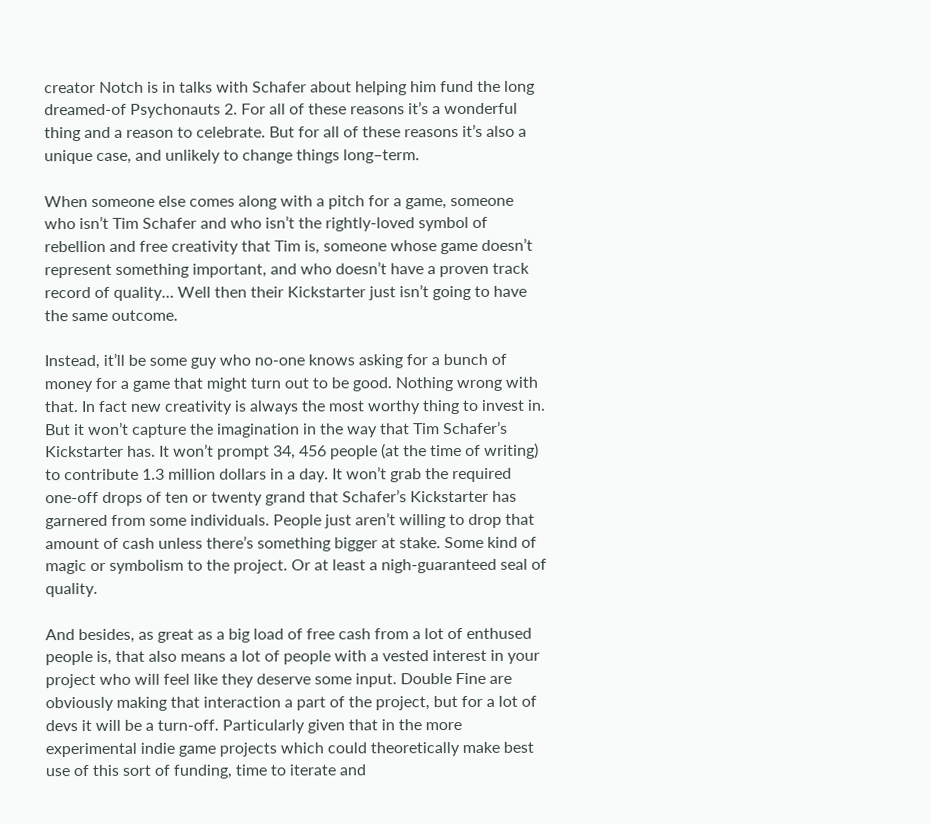creator Notch is in talks with Schafer about helping him fund the long dreamed-of Psychonauts 2. For all of these reasons it’s a wonderful thing and a reason to celebrate. But for all of these reasons it’s also a unique case, and unlikely to change things long–term.

When someone else comes along with a pitch for a game, someone who isn’t Tim Schafer and who isn’t the rightly-loved symbol of rebellion and free creativity that Tim is, someone whose game doesn’t represent something important, and who doesn’t have a proven track record of quality… Well then their Kickstarter just isn’t going to have the same outcome.

Instead, it’ll be some guy who no-one knows asking for a bunch of money for a game that might turn out to be good. Nothing wrong with that. In fact new creativity is always the most worthy thing to invest in. But it won’t capture the imagination in the way that Tim Schafer’s Kickstarter has. It won’t prompt 34, 456 people (at the time of writing) to contribute 1.3 million dollars in a day. It won’t grab the required one-off drops of ten or twenty grand that Schafer’s Kickstarter has garnered from some individuals. People just aren’t willing to drop that amount of cash unless there’s something bigger at stake. Some kind of magic or symbolism to the project. Or at least a nigh-guaranteed seal of quality.

And besides, as great as a big load of free cash from a lot of enthused people is, that also means a lot of people with a vested interest in your project who will feel like they deserve some input. Double Fine are obviously making that interaction a part of the project, but for a lot of devs it will be a turn-off. Particularly given that in the more experimental indie game projects which could theoretically make best use of this sort of funding, time to iterate and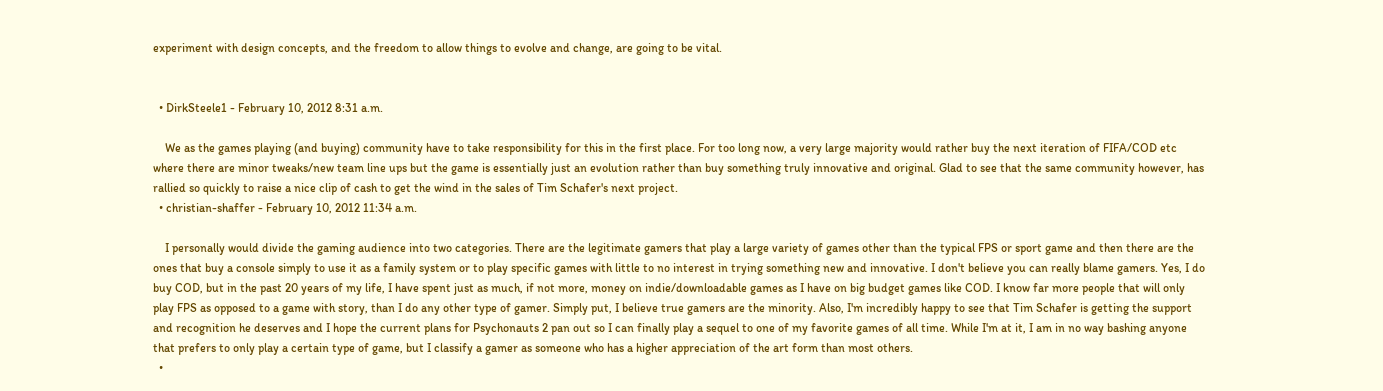experiment with design concepts, and the freedom to allow things to evolve and change, are going to be vital.


  • DirkSteele1 - February 10, 2012 8:31 a.m.

    We as the games playing (and buying) community have to take responsibility for this in the first place. For too long now, a very large majority would rather buy the next iteration of FIFA/COD etc where there are minor tweaks/new team line ups but the game is essentially just an evolution rather than buy something truly innovative and original. Glad to see that the same community however, has rallied so quickly to raise a nice clip of cash to get the wind in the sales of Tim Schafer's next project.
  • christian-shaffer - February 10, 2012 11:34 a.m.

    I personally would divide the gaming audience into two categories. There are the legitimate gamers that play a large variety of games other than the typical FPS or sport game and then there are the ones that buy a console simply to use it as a family system or to play specific games with little to no interest in trying something new and innovative. I don't believe you can really blame gamers. Yes, I do buy COD, but in the past 20 years of my life, I have spent just as much, if not more, money on indie/downloadable games as I have on big budget games like COD. I know far more people that will only play FPS as opposed to a game with story, than I do any other type of gamer. Simply put, I believe true gamers are the minority. Also, I'm incredibly happy to see that Tim Schafer is getting the support and recognition he deserves and I hope the current plans for Psychonauts 2 pan out so I can finally play a sequel to one of my favorite games of all time. While I'm at it, I am in no way bashing anyone that prefers to only play a certain type of game, but I classify a gamer as someone who has a higher appreciation of the art form than most others.
  •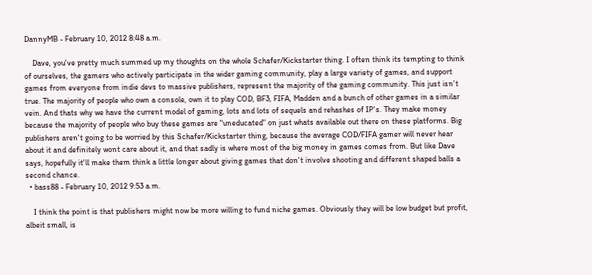DannyMB - February 10, 2012 8:48 a.m.

    Dave, you've pretty much summed up my thoughts on the whole Schafer/Kickstarter thing. I often think its tempting to think of ourselves, the gamers who actively participate in the wider gaming community, play a large variety of games, and support games from everyone from indie devs to massive publishers, represent the majority of the gaming community. This just isn't true. The majority of people who own a console, own it to play COD, BF3, FIFA, Madden and a bunch of other games in a similar vein. And thats why we have the current model of gaming, lots and lots of sequels and rehashes of IP's. They make money because the majority of people who buy these games are "uneducated" on just whats available out there on these platforms. Big publishers aren't going to be worried by this Schafer/Kickstarter thing, because the average COD/FIFA gamer will never hear about it and definitely wont care about it, and that sadly is where most of the big money in games comes from. But like Dave says, hopefully it'll make them think a little longer about giving games that don't involve shooting and different shaped balls a second chance.
  • bass88 - February 10, 2012 9:53 a.m.

    I think the point is that publishers might now be more willing to fund niche games. Obviously they will be low budget but profit, albeit small, is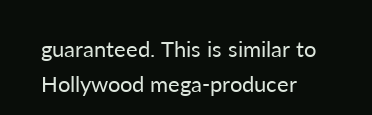guaranteed. This is similar to Hollywood mega-producer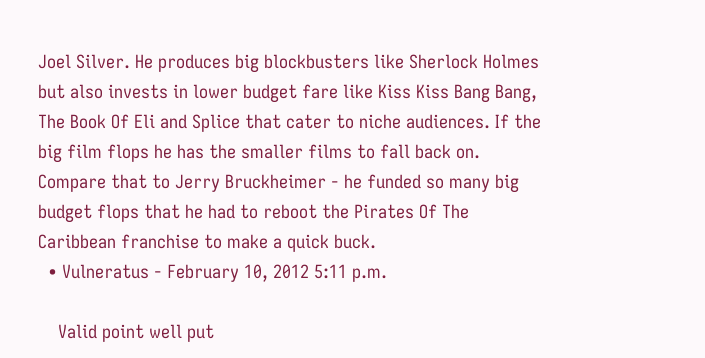Joel Silver. He produces big blockbusters like Sherlock Holmes but also invests in lower budget fare like Kiss Kiss Bang Bang, The Book Of Eli and Splice that cater to niche audiences. If the big film flops he has the smaller films to fall back on. Compare that to Jerry Bruckheimer - he funded so many big budget flops that he had to reboot the Pirates Of The Caribbean franchise to make a quick buck.
  • Vulneratus - February 10, 2012 5:11 p.m.

    Valid point well put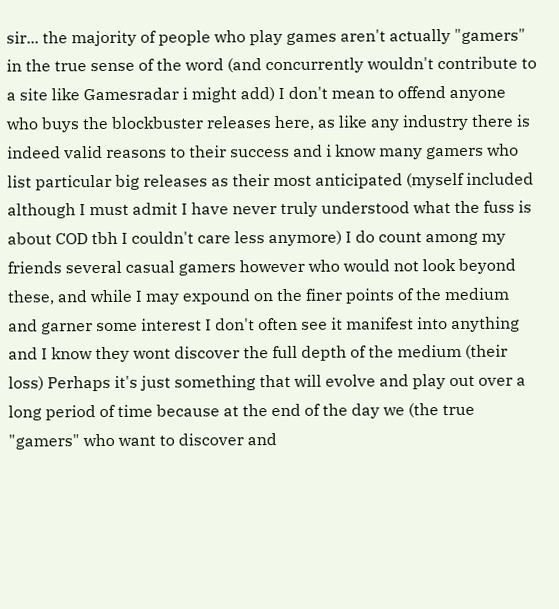sir... the majority of people who play games aren't actually "gamers" in the true sense of the word (and concurrently wouldn't contribute to a site like Gamesradar i might add) I don't mean to offend anyone who buys the blockbuster releases here, as like any industry there is indeed valid reasons to their success and i know many gamers who list particular big releases as their most anticipated (myself included although I must admit I have never truly understood what the fuss is about COD tbh I couldn't care less anymore) I do count among my friends several casual gamers however who would not look beyond these, and while I may expound on the finer points of the medium and garner some interest I don't often see it manifest into anything and I know they wont discover the full depth of the medium (their loss) Perhaps it's just something that will evolve and play out over a long period of time because at the end of the day we (the true "gamers" who want to discover and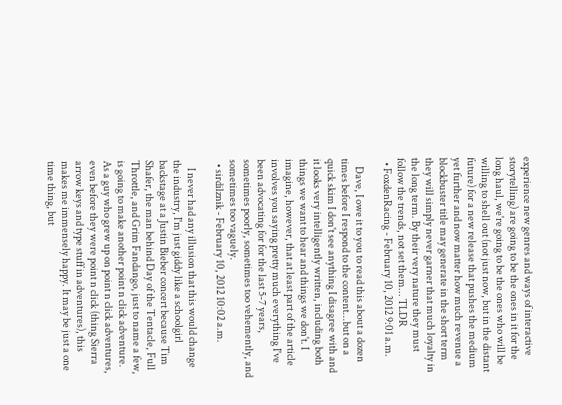experience new genres and ways of interactive storytelling) are going to be the ones in it for the long haul, we're going to be the ones who will be willing to shell out (not just now, but in the distant future) for a new release that pushes the medium yet further and now matter how much revenue a blockbuster title may generate in the short term they will simply never garner that much loyalty in the long term. By their very nature they must follow the trends, not set them... TLDR
  • FoxdenRacing - February 10, 2012 9:01 a.m.

    Dave, I owe it to you to read this about a dozen times before I respond to the content...but on a quick skim I don't see anything I disagree with and it looks very intelligently written, including both things we want to hear and things we don't. I imagine, however, that at least part of the article involves you saying pretty much everything I've been advocating for for the last 5-7 years, sometimes poorly, sometimes too vehemently, and sometimes too vaguely.
  • sirdilznik - February 10, 2012 10:02 a.m.

    I never had any illusion that this would change the industry, I'm just giddy like a schoolgirl backstage at a Justin Bieber concert because Tim Shafer, the man behind Day of the Tentacle, Full Throttle, and Grim Fandango, just to name a few, is going to make another point n click adventure. As a guy who grew up on point n click adventures, even before they were point n click (thing Sierra arrow keys and type stuff in adventures), this makes me immensely happy. It may be just a one time thing, but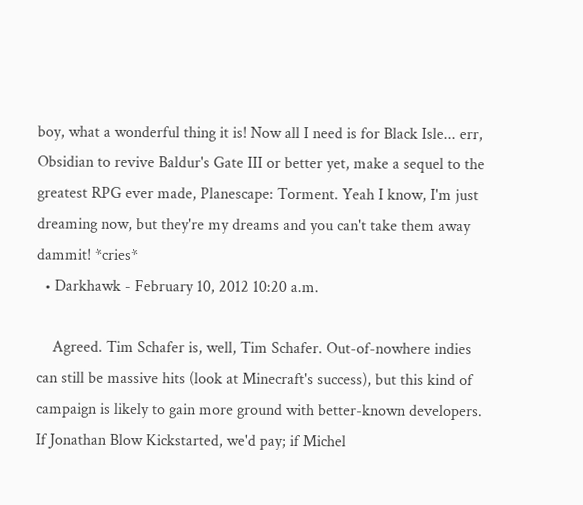boy, what a wonderful thing it is! Now all I need is for Black Isle... err, Obsidian to revive Baldur's Gate III or better yet, make a sequel to the greatest RPG ever made, Planescape: Torment. Yeah I know, I'm just dreaming now, but they're my dreams and you can't take them away dammit! *cries*
  • Darkhawk - February 10, 2012 10:20 a.m.

    Agreed. Tim Schafer is, well, Tim Schafer. Out-of-nowhere indies can still be massive hits (look at Minecraft's success), but this kind of campaign is likely to gain more ground with better-known developers. If Jonathan Blow Kickstarted, we'd pay; if Michel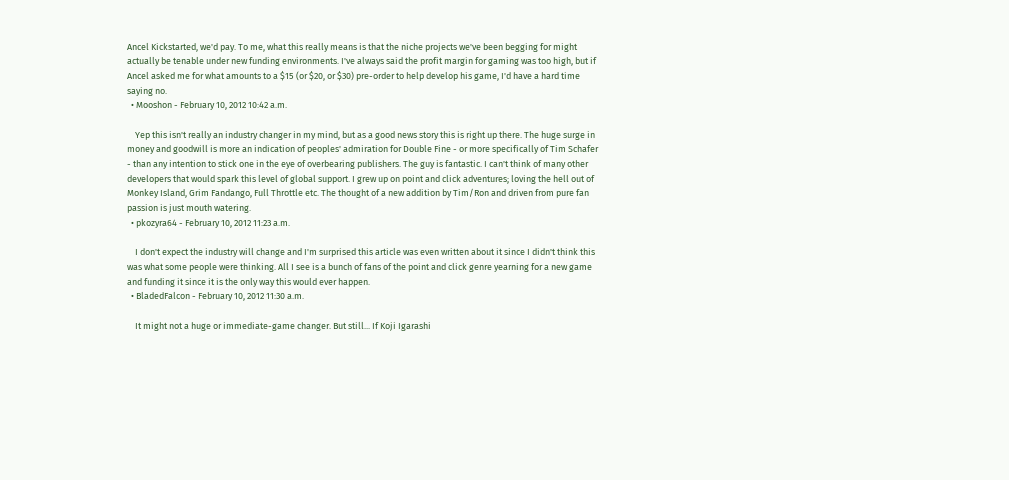Ancel Kickstarted, we'd pay. To me, what this really means is that the niche projects we've been begging for might actually be tenable under new funding environments. I've always said the profit margin for gaming was too high, but if Ancel asked me for what amounts to a $15 (or $20, or $30) pre-order to help develop his game, I'd have a hard time saying no.
  • Mooshon - February 10, 2012 10:42 a.m.

    Yep this isn't really an industry changer in my mind, but as a good news story this is right up there. The huge surge in money and goodwill is more an indication of peoples' admiration for Double Fine - or more specifically of Tim Schafer - than any intention to stick one in the eye of overbearing publishers. The guy is fantastic. I can't think of many other developers that would spark this level of global support. I grew up on point and click adventures; loving the hell out of Monkey Island, Grim Fandango, Full Throttle etc. The thought of a new addition by Tim/Ron and driven from pure fan passion is just mouth watering.
  • pkozyra64 - February 10, 2012 11:23 a.m.

    I don't expect the industry will change and I'm surprised this article was even written about it since I didn't think this was what some people were thinking. All I see is a bunch of fans of the point and click genre yearning for a new game and funding it since it is the only way this would ever happen.
  • BladedFalcon - February 10, 2012 11:30 a.m.

    It might not a huge or immediate-game changer. But still... If Koji Igarashi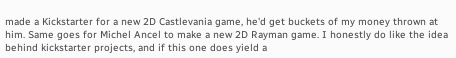made a Kickstarter for a new 2D Castlevania game, he'd get buckets of my money thrown at him. Same goes for Michel Ancel to make a new 2D Rayman game. I honestly do like the idea behind kickstarter projects, and if this one does yield a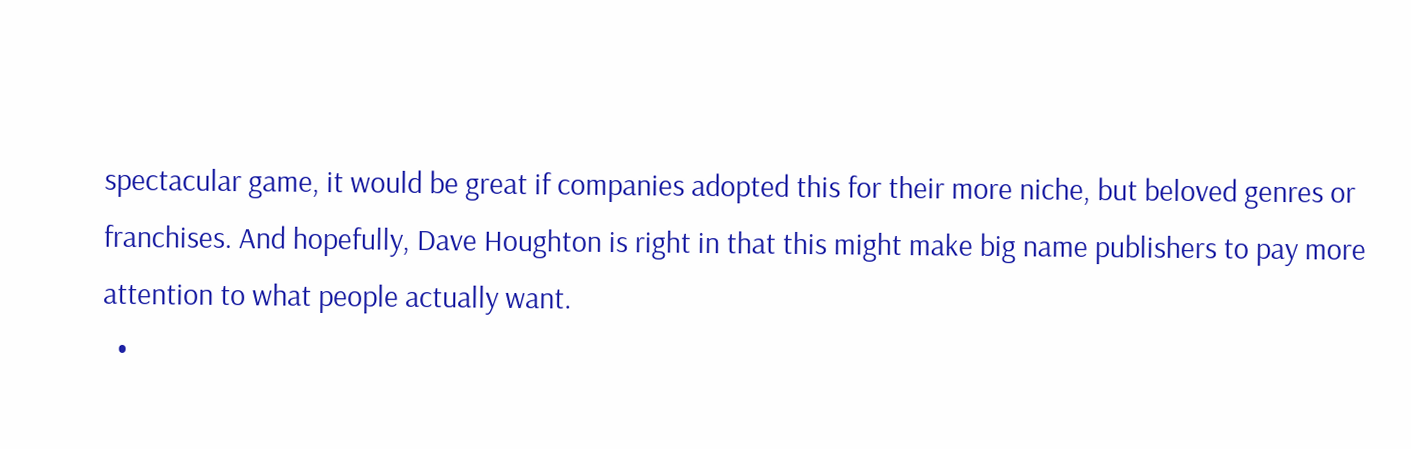spectacular game, it would be great if companies adopted this for their more niche, but beloved genres or franchises. And hopefully, Dave Houghton is right in that this might make big name publishers to pay more attention to what people actually want.
  •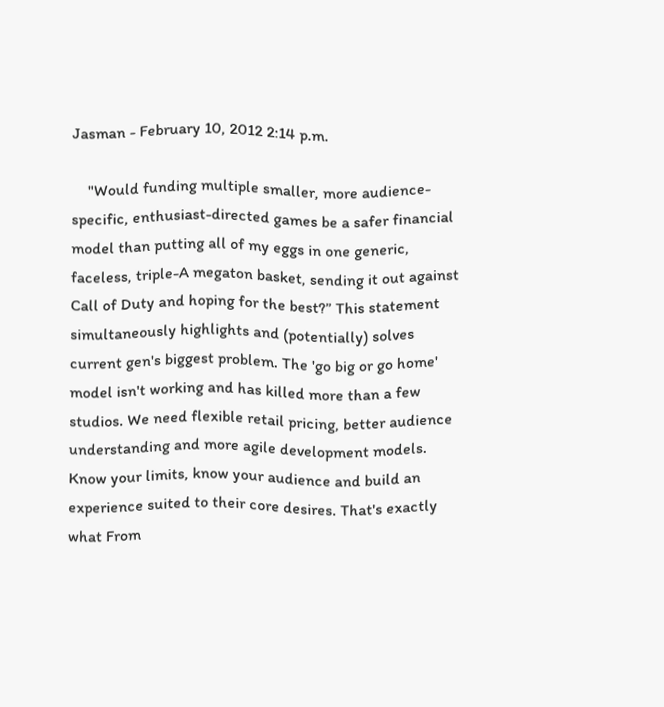Jasman - February 10, 2012 2:14 p.m.

    "Would funding multiple smaller, more audience-specific, enthusiast-directed games be a safer financial model than putting all of my eggs in one generic, faceless, triple-A megaton basket, sending it out against Call of Duty and hoping for the best?” This statement simultaneously highlights and (potentially) solves current gen's biggest problem. The 'go big or go home' model isn't working and has killed more than a few studios. We need flexible retail pricing, better audience understanding and more agile development models. Know your limits, know your audience and build an experience suited to their core desires. That's exactly what From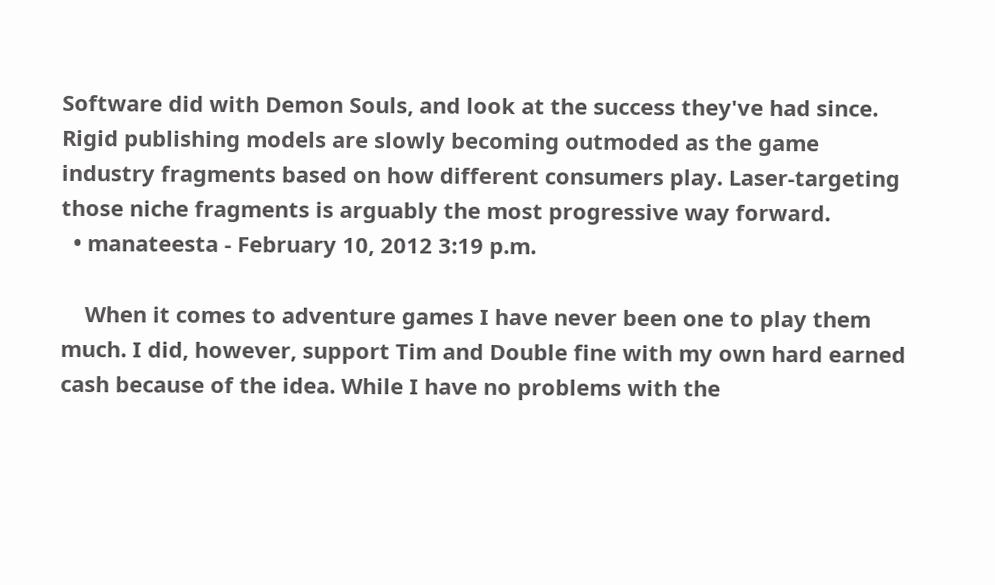Software did with Demon Souls, and look at the success they've had since. Rigid publishing models are slowly becoming outmoded as the game industry fragments based on how different consumers play. Laser-targeting those niche fragments is arguably the most progressive way forward.
  • manateesta - February 10, 2012 3:19 p.m.

    When it comes to adventure games I have never been one to play them much. I did, however, support Tim and Double fine with my own hard earned cash because of the idea. While I have no problems with the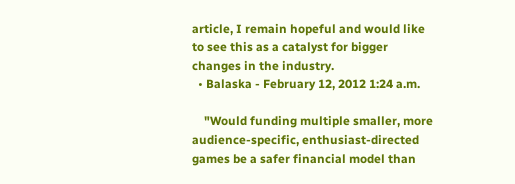article, I remain hopeful and would like to see this as a catalyst for bigger changes in the industry.
  • Balaska - February 12, 2012 1:24 a.m.

    "Would funding multiple smaller, more audience-specific, enthusiast-directed games be a safer financial model than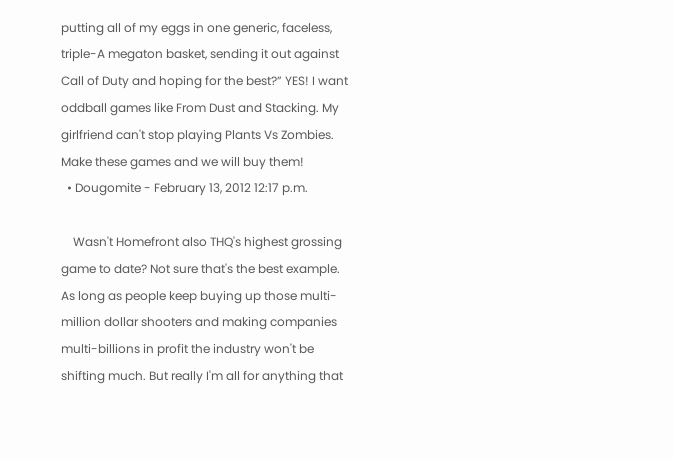putting all of my eggs in one generic, faceless, triple-A megaton basket, sending it out against Call of Duty and hoping for the best?” YES! I want oddball games like From Dust and Stacking. My girlfriend can't stop playing Plants Vs Zombies. Make these games and we will buy them!
  • Dougomite - February 13, 2012 12:17 p.m.

    Wasn't Homefront also THQ's highest grossing game to date? Not sure that's the best example. As long as people keep buying up those multi-million dollar shooters and making companies multi-billions in profit the industry won't be shifting much. But really I'm all for anything that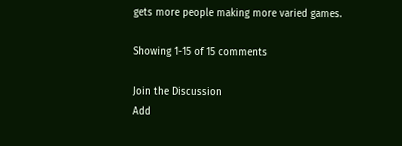gets more people making more varied games.

Showing 1-15 of 15 comments

Join the Discussion
Add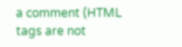a comment (HTML tags are not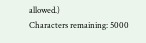allowed.)
Characters remaining: 5000